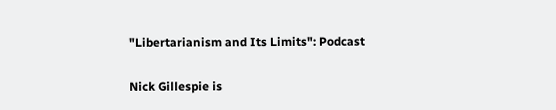"Libertarianism and Its Limits": Podcast

Nick Gillespie is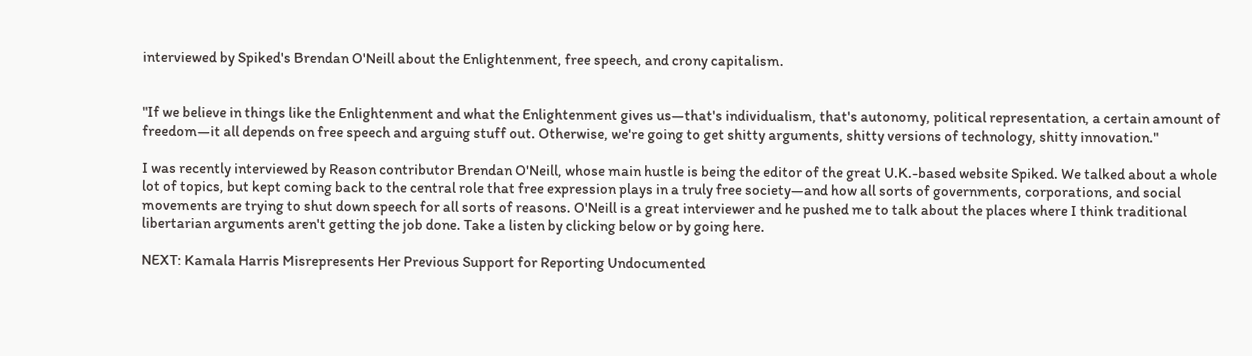interviewed by Spiked's Brendan O'Neill about the Enlightenment, free speech, and crony capitalism.


"If we believe in things like the Enlightenment and what the Enlightenment gives us—that's individualism, that's autonomy, political representation, a certain amount of freedom—it all depends on free speech and arguing stuff out. Otherwise, we're going to get shitty arguments, shitty versions of technology, shitty innovation."

I was recently interviewed by Reason contributor Brendan O'Neill, whose main hustle is being the editor of the great U.K.-based website Spiked. We talked about a whole lot of topics, but kept coming back to the central role that free expression plays in a truly free society—and how all sorts of governments, corporations, and social movements are trying to shut down speech for all sorts of reasons. O'Neill is a great interviewer and he pushed me to talk about the places where I think traditional libertarian arguments aren't getting the job done. Take a listen by clicking below or by going here.

NEXT: Kamala Harris Misrepresents Her Previous Support for Reporting Undocumented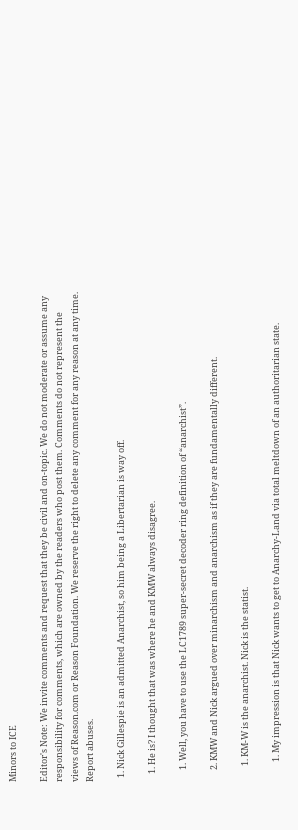Minors to ICE

Editor's Note: We invite comments and request that they be civil and on-topic. We do not moderate or assume any responsibility for comments, which are owned by the readers who post them. Comments do not represent the views of Reason.com or Reason Foundation. We reserve the right to delete any comment for any reason at any time. Report abuses.

  1. Nick Gillespie is an admitted Anarchist, so him being a Libertarian is way off.

    1. He is? I thought that was where he and KMW always disagree.

      1. Well, you have to use the LC1789 super-secret decoder ring definition of “anarchist”.

      2. KMW and Nick argued over minarchism and anarchism as if they are fundamentally different.

        1. KM-W is the anarchist. Nick is the statist.

          1. My impression is that Nick wants to get to Anarchy-Land via total meltdown of an authoritarian state.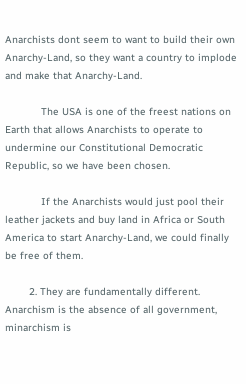Anarchists dont seem to want to build their own Anarchy-Land, so they want a country to implode and make that Anarchy-Land.

            The USA is one of the freest nations on Earth that allows Anarchists to operate to undermine our Constitutional Democratic Republic, so we have been chosen.

            If the Anarchists would just pool their leather jackets and buy land in Africa or South America to start Anarchy-Land, we could finally be free of them.

        2. They are fundamentally different. Anarchism is the absence of all government, minarchism is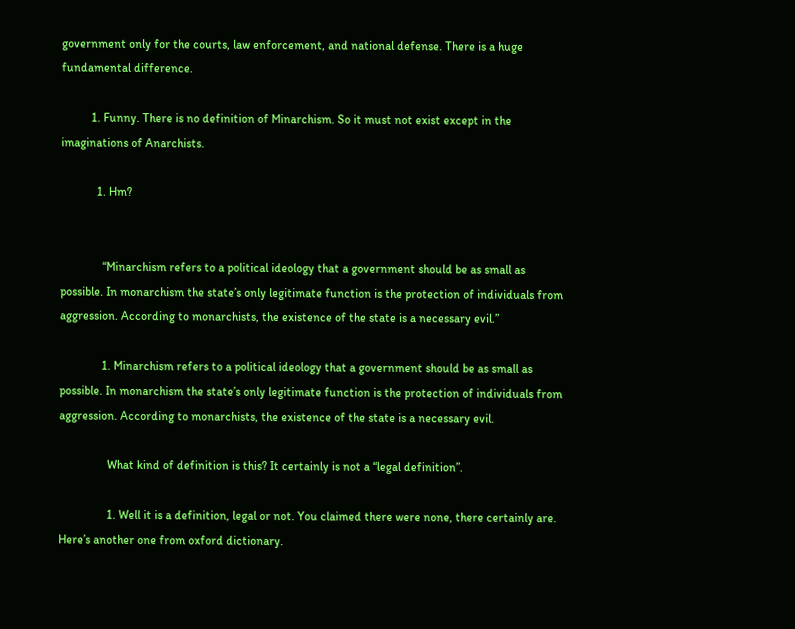government only for the courts, law enforcement, and national defense. There is a huge fundamental difference.

          1. Funny. There is no definition of Minarchism. So it must not exist except in the imaginations of Anarchists.

            1. Hm?


              “Minarchism refers to a political ideology that a government should be as small as possible. In monarchism the state’s only legitimate function is the protection of individuals from aggression. According to monarchists, the existence of the state is a necessary evil.”

              1. Minarchism refers to a political ideology that a government should be as small as possible. In monarchism the state’s only legitimate function is the protection of individuals from aggression. According to monarchists, the existence of the state is a necessary evil.

                What kind of definition is this? It certainly is not a “legal definition”.

                1. Well it is a definition, legal or not. You claimed there were none, there certainly are. Here’s another one from oxford dictionary.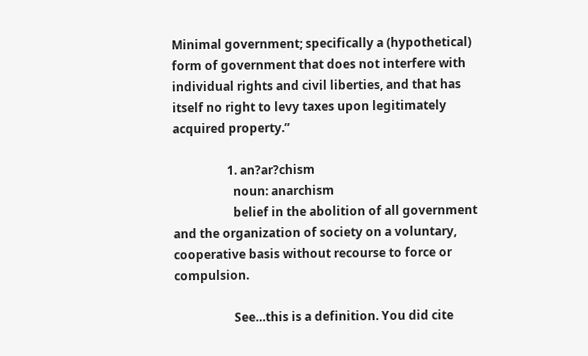Minimal government; specifically a (hypothetical) form of government that does not interfere with individual rights and civil liberties, and that has itself no right to levy taxes upon legitimately acquired property.”

                  1. an?ar?chism
                    noun: anarchism
                    belief in the abolition of all government and the organization of society on a voluntary, cooperative basis without recourse to force or compulsion.

                    See…this is a definition. You did cite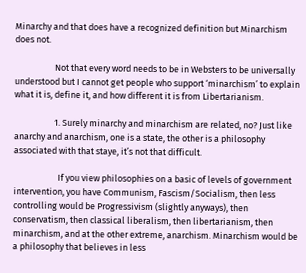Minarchy and that does have a recognized definition but Minarchism does not.

                    Not that every word needs to be in Websters to be universally understood but I cannot get people who support ‘minarchism’ to explain what it is, define it, and how different it is from Libertarianism.

                    1. Surely minarchy and minarchism are related, no? Just like anarchy and anarchism, one is a state, the other is a philosophy associated with that staye, it’s not that difficult.

                      If you view philosophies on a basic of levels of government intervention, you have Communism, Fascism/Socialism, then less controlling would be Progressivism (slightly anyways), then conservatism, then classical liberalism, then libertarianism, then minarchism, and at the other extreme, anarchism. Minarchism would be a philosophy that believes in less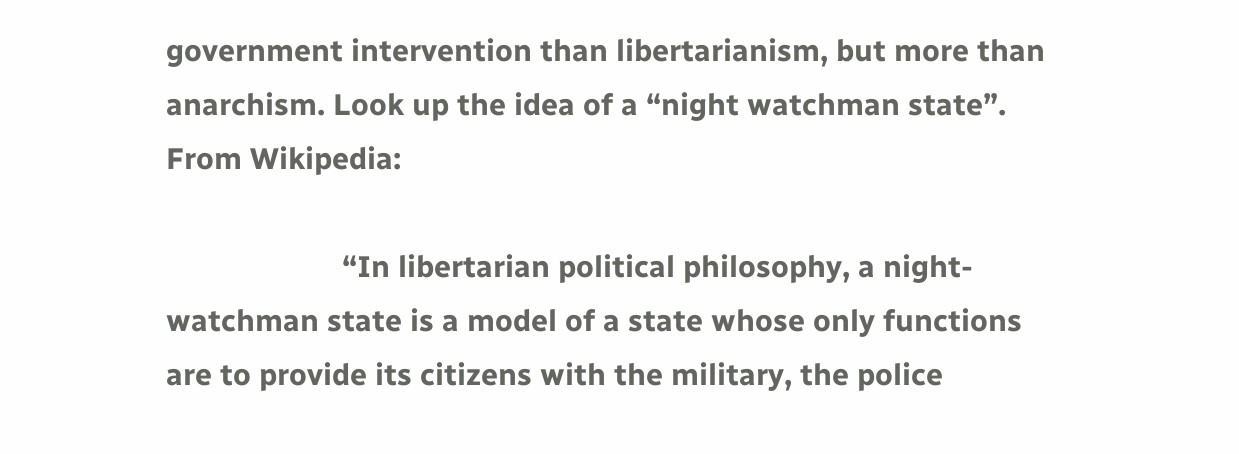government intervention than libertarianism, but more than anarchism. Look up the idea of a “night watchman state”. From Wikipedia:

                      “In libertarian political philosophy, a night-watchman state is a model of a state whose only functions are to provide its citizens with the military, the police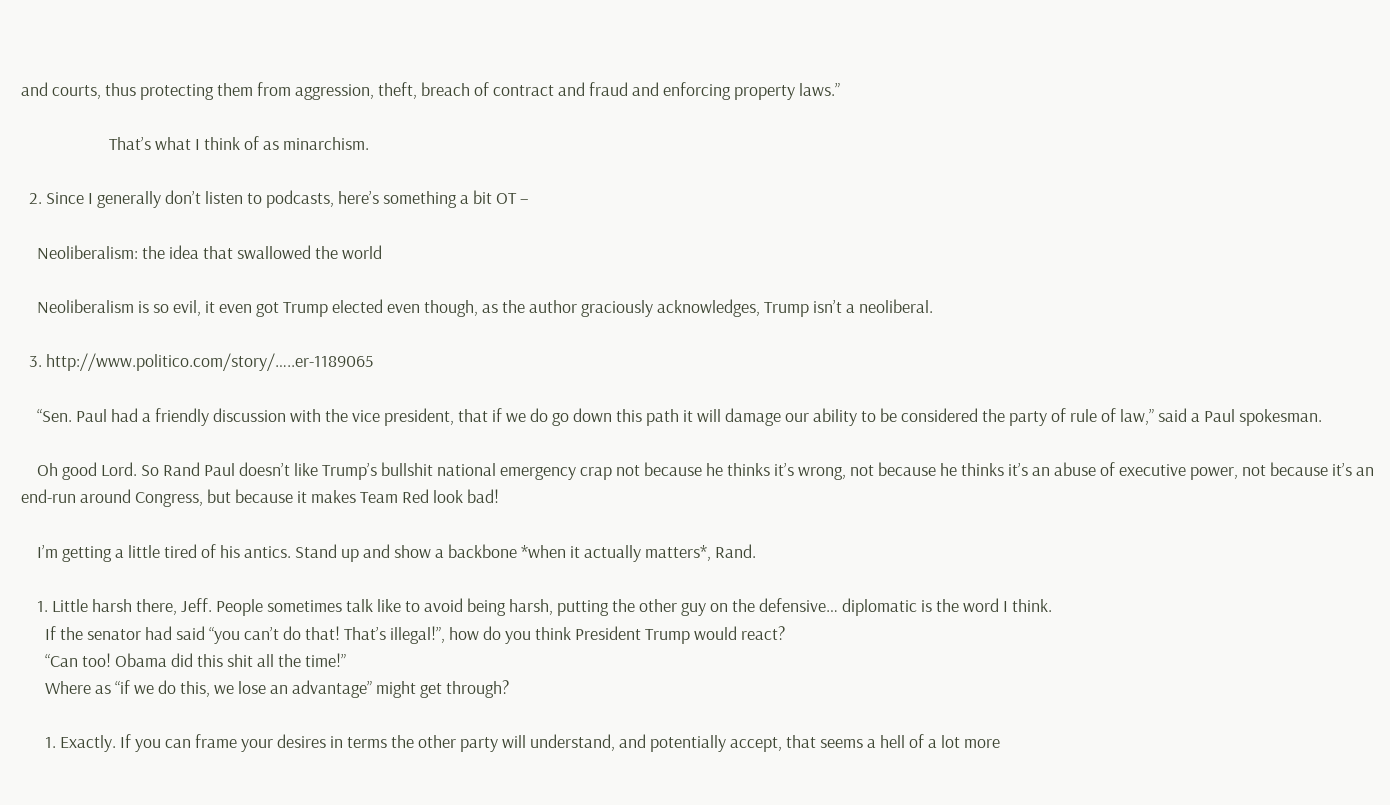and courts, thus protecting them from aggression, theft, breach of contract and fraud and enforcing property laws.”

                      That’s what I think of as minarchism.

  2. Since I generally don’t listen to podcasts, here’s something a bit OT –

    Neoliberalism: the idea that swallowed the world

    Neoliberalism is so evil, it even got Trump elected even though, as the author graciously acknowledges, Trump isn’t a neoliberal.

  3. http://www.politico.com/story/…..er-1189065

    “Sen. Paul had a friendly discussion with the vice president, that if we do go down this path it will damage our ability to be considered the party of rule of law,” said a Paul spokesman.

    Oh good Lord. So Rand Paul doesn’t like Trump’s bullshit national emergency crap not because he thinks it’s wrong, not because he thinks it’s an abuse of executive power, not because it’s an end-run around Congress, but because it makes Team Red look bad!

    I’m getting a little tired of his antics. Stand up and show a backbone *when it actually matters*, Rand.

    1. Little harsh there, Jeff. People sometimes talk like to avoid being harsh, putting the other guy on the defensive… diplomatic is the word I think.
      If the senator had said “you can’t do that! That’s illegal!”, how do you think President Trump would react?
      “Can too! Obama did this shit all the time!”
      Where as “if we do this, we lose an advantage” might get through?

      1. Exactly. If you can frame your desires in terms the other party will understand, and potentially accept, that seems a hell of a lot more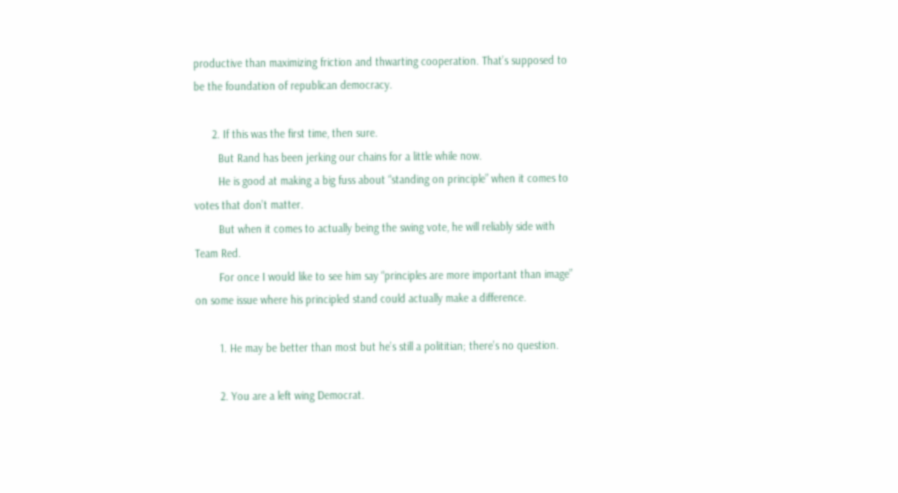productive than maximizing friction and thwarting cooperation. That’s supposed to be the foundation of republican democracy.

      2. If this was the first time, then sure.
        But Rand has been jerking our chains for a little while now.
        He is good at making a big fuss about “standing on principle” when it comes to votes that don’t matter.
        But when it comes to actually being the swing vote, he will reliably side with Team Red.
        For once I would like to see him say “principles are more important than image” on some issue where his principled stand could actually make a difference.

        1. He may be better than most but he’s still a polititian; there’s no question.

        2. You are a left wing Democrat.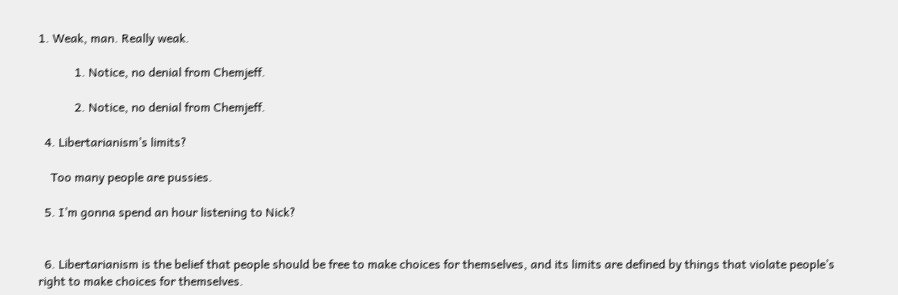1. Weak, man. Really weak.

            1. Notice, no denial from Chemjeff.

            2. Notice, no denial from Chemjeff.

  4. Libertarianism’s limits?

    Too many people are pussies.

  5. I’m gonna spend an hour listening to Nick?


  6. Libertarianism is the belief that people should be free to make choices for themselves, and its limits are defined by things that violate people’s right to make choices for themselves.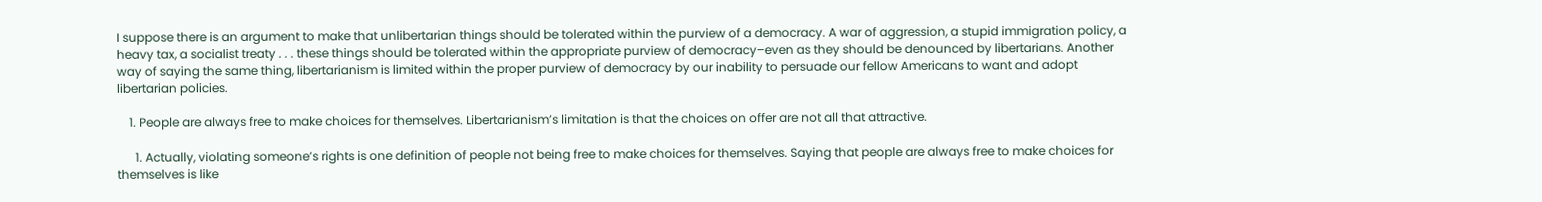I suppose there is an argument to make that unlibertarian things should be tolerated within the purview of a democracy. A war of aggression, a stupid immigration policy, a heavy tax, a socialist treaty . . . these things should be tolerated within the appropriate purview of democracy–even as they should be denounced by libertarians. Another way of saying the same thing, libertarianism is limited within the proper purview of democracy by our inability to persuade our fellow Americans to want and adopt libertarian policies.

    1. People are always free to make choices for themselves. Libertarianism’s limitation is that the choices on offer are not all that attractive.

      1. Actually, violating someone’s rights is one definition of people not being free to make choices for themselves. Saying that people are always free to make choices for themselves is like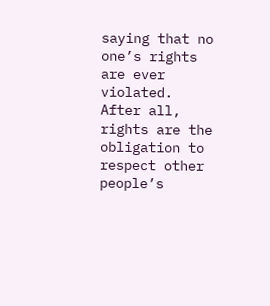saying that no one’s rights are ever violated. After all, rights are the obligation to respect other people’s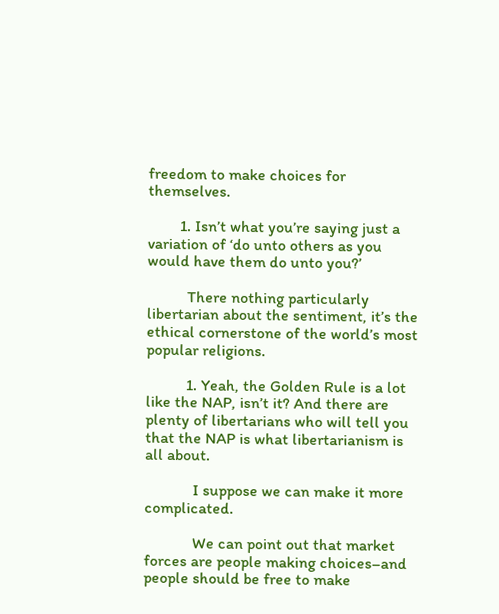freedom to make choices for themselves.

        1. Isn’t what you’re saying just a variation of ‘do unto others as you would have them do unto you?’

          There nothing particularly libertarian about the sentiment, it’s the ethical cornerstone of the world’s most popular religions.

          1. Yeah, the Golden Rule is a lot like the NAP, isn’t it? And there are plenty of libertarians who will tell you that the NAP is what libertarianism is all about.

            I suppose we can make it more complicated.

            We can point out that market forces are people making choices–and people should be free to make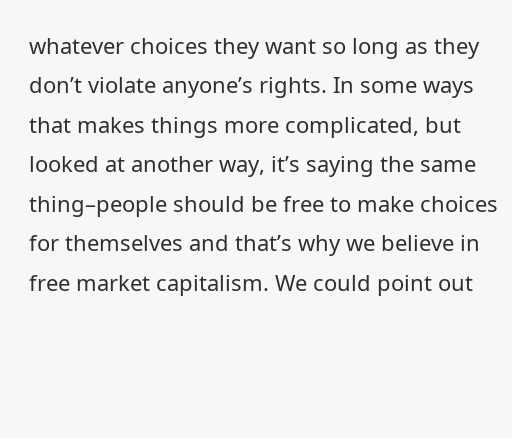whatever choices they want so long as they don’t violate anyone’s rights. In some ways that makes things more complicated, but looked at another way, it’s saying the same thing–people should be free to make choices for themselves and that’s why we believe in free market capitalism. We could point out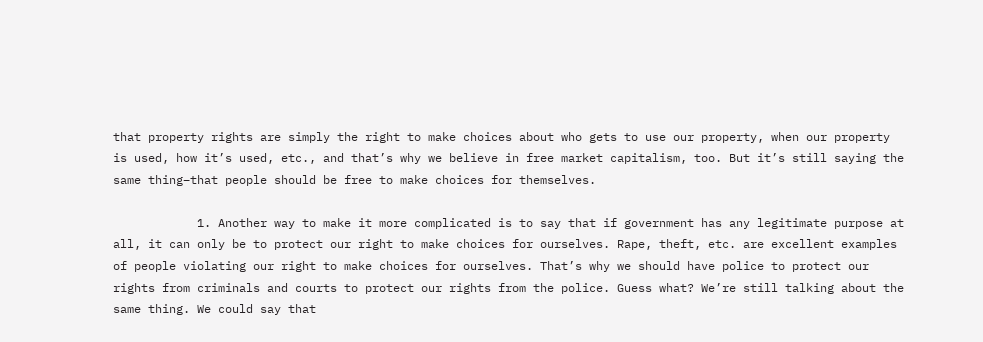that property rights are simply the right to make choices about who gets to use our property, when our property is used, how it’s used, etc., and that’s why we believe in free market capitalism, too. But it’s still saying the same thing–that people should be free to make choices for themselves.

            1. Another way to make it more complicated is to say that if government has any legitimate purpose at all, it can only be to protect our right to make choices for ourselves. Rape, theft, etc. are excellent examples of people violating our right to make choices for ourselves. That’s why we should have police to protect our rights from criminals and courts to protect our rights from the police. Guess what? We’re still talking about the same thing. We could say that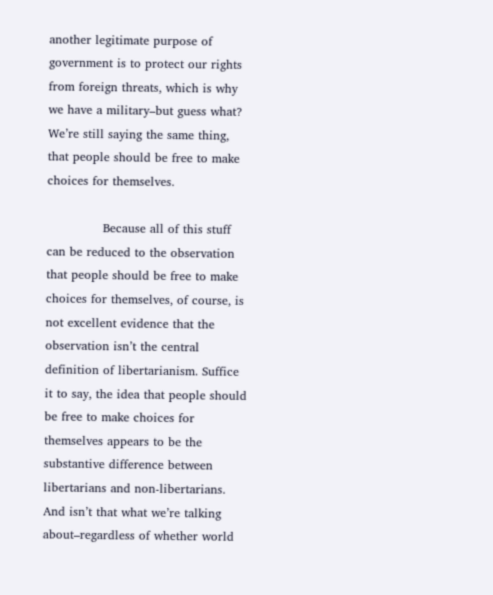another legitimate purpose of government is to protect our rights from foreign threats, which is why we have a military–but guess what? We’re still saying the same thing, that people should be free to make choices for themselves.

              Because all of this stuff can be reduced to the observation that people should be free to make choices for themselves, of course, is not excellent evidence that the observation isn’t the central definition of libertarianism. Suffice it to say, the idea that people should be free to make choices for themselves appears to be the substantive difference between libertarians and non-libertarians. And isn’t that what we’re talking about–regardless of whether world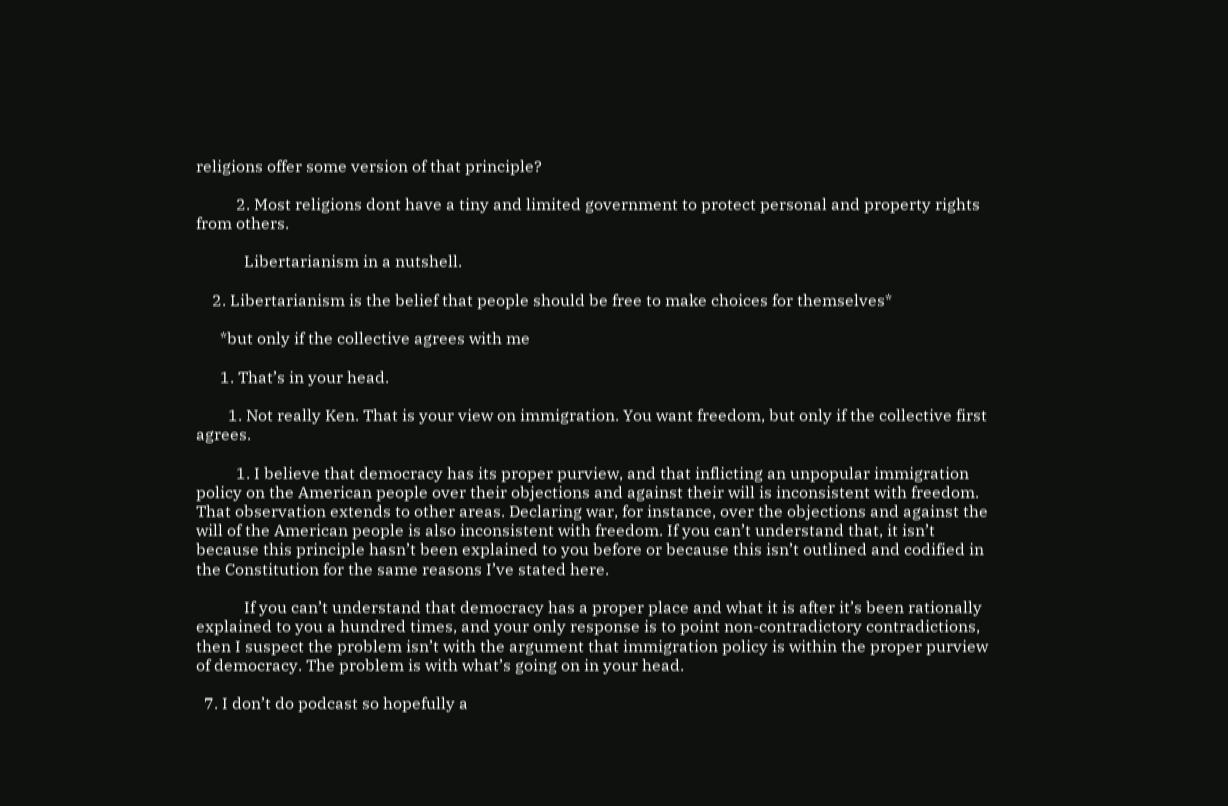religions offer some version of that principle?

          2. Most religions dont have a tiny and limited government to protect personal and property rights from others.

            Libertarianism in a nutshell.

    2. Libertarianism is the belief that people should be free to make choices for themselves*

      *but only if the collective agrees with me

      1. That’s in your head.

        1. Not really Ken. That is your view on immigration. You want freedom, but only if the collective first agrees.

          1. I believe that democracy has its proper purview, and that inflicting an unpopular immigration policy on the American people over their objections and against their will is inconsistent with freedom. That observation extends to other areas. Declaring war, for instance, over the objections and against the will of the American people is also inconsistent with freedom. If you can’t understand that, it isn’t because this principle hasn’t been explained to you before or because this isn’t outlined and codified in the Constitution for the same reasons I’ve stated here.

            If you can’t understand that democracy has a proper place and what it is after it’s been rationally explained to you a hundred times, and your only response is to point non-contradictory contradictions, then I suspect the problem isn’t with the argument that immigration policy is within the proper purview of democracy. The problem is with what’s going on in your head.

  7. I don’t do podcast so hopefully a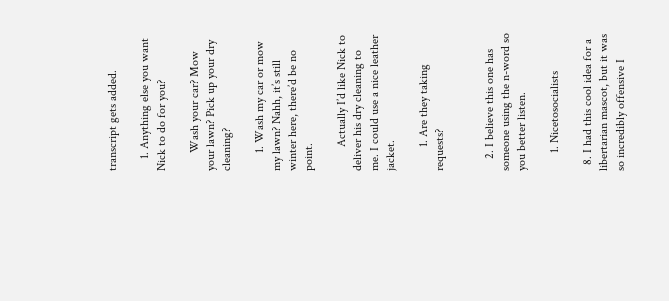transcript gets added.

    1. Anything else you want Nick to do for you?

      Wash your car? Mow your lawn? Pick up your dry cleaning?

      1. Wash my car or mow my lawn? Nahh, it’s still winter here, there’d be no point.

        Actually I’d like Nick to deliver his dry cleaning to me. I could use a nice leather jacket.

        1. Are they taking requests?


    2. I believe this one has someone using the n-word so you better listen.

      1. Nicetosocialists

  8. I had this cool idea for a libertarian mascot, but it was so incredibly offensive I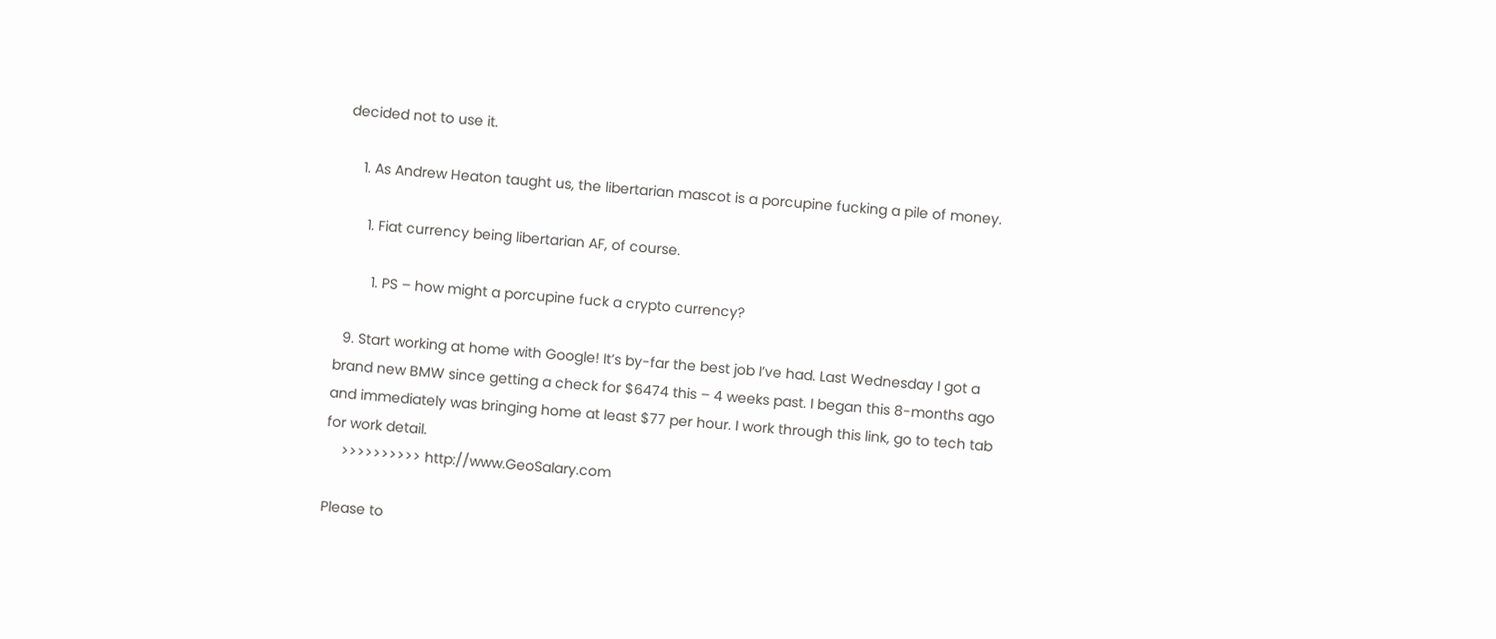decided not to use it.

    1. As Andrew Heaton taught us, the libertarian mascot is a porcupine fucking a pile of money.

      1. Fiat currency being libertarian AF, of course.

        1. PS – how might a porcupine fuck a crypto currency?

  9. Start working at home with Google! It’s by-far the best job I’ve had. Last Wednesday I got a brand new BMW since getting a check for $6474 this – 4 weeks past. I began this 8-months ago and immediately was bringing home at least $77 per hour. I work through this link, go to tech tab for work detail.
    >>>>>>>>>> http://www.GeoSalary.com

Please to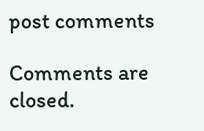post comments

Comments are closed.